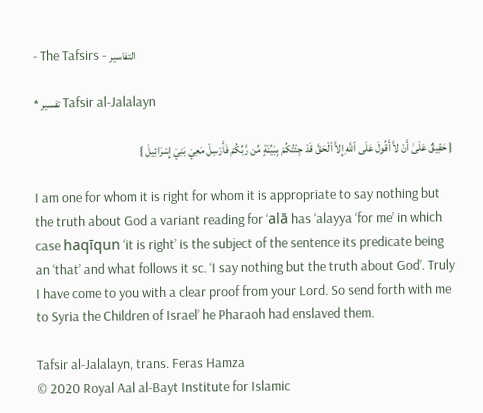- The Tafsirs - التفاسير

* تفسير Tafsir al-Jalalayn

{ حَقِيقٌ عَلَىٰ أَنْ لاَّ أَقُولَ عَلَى ٱللَّهِ إِلاَّ ٱلْحَقَّ قَدْ جِئْتُكُمْ بِبَيِّنَةٍ مِّن رَّبِّكُمْ فَأَرْسِلْ مَعِيَ بَنِيۤ إِسْرَائِيلَ }

I am one for whom it is right for whom it is appropriate to say nothing but the truth about God a variant reading for ‘alā has ‘alayya ‘for me’ in which case haqīqun ‘it is right’ is the subject of the sentence its predicate being an ‘that’ and what follows it sc. ‘I say nothing but the truth about God’. Truly I have come to you with a clear proof from your Lord. So send forth with me to Syria the Children of Israel’ he Pharaoh had enslaved them.

Tafsir al-Jalalayn, trans. Feras Hamza
© 2020 Royal Aal al-Bayt Institute for Islamic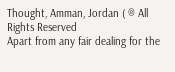Thought, Amman, Jordan ( ® All Rights Reserved
Apart from any fair dealing for the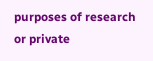purposes of research or private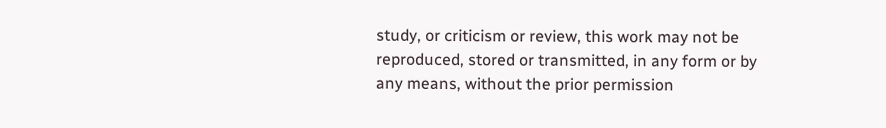study, or criticism or review, this work may not be reproduced, stored or transmitted, in any form or by any means, without the prior permission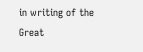in writing of the Great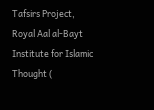Tafsirs Project, Royal Aal al-Bayt Institute for Islamic Thought (